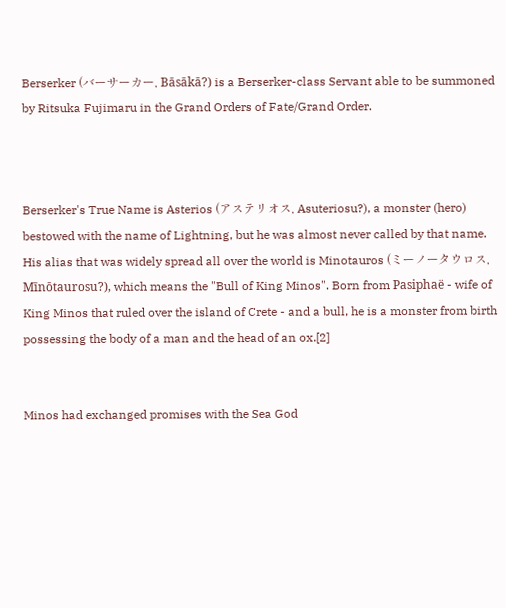Berserker (バーサーカー, Bāsākā?) is a Berserker-class Servant able to be summoned by Ritsuka Fujimaru in the Grand Orders of Fate/Grand Order.



Berserker's True Name is Asterios (アステリオス, Asuteriosu?), a monster (hero) bestowed with the name of Lightning, but he was almost never called by that name. His alias that was widely spread all over the world is Minotauros (ミーノータウロス, Mīnōtaurosu?), which means the "Bull of King Minos". Born from Pasiphaë - wife of King Minos that ruled over the island of Crete - and a bull, he is a monster from birth possessing the body of a man and the head of an ox.[2]


Minos had exchanged promises with the Sea God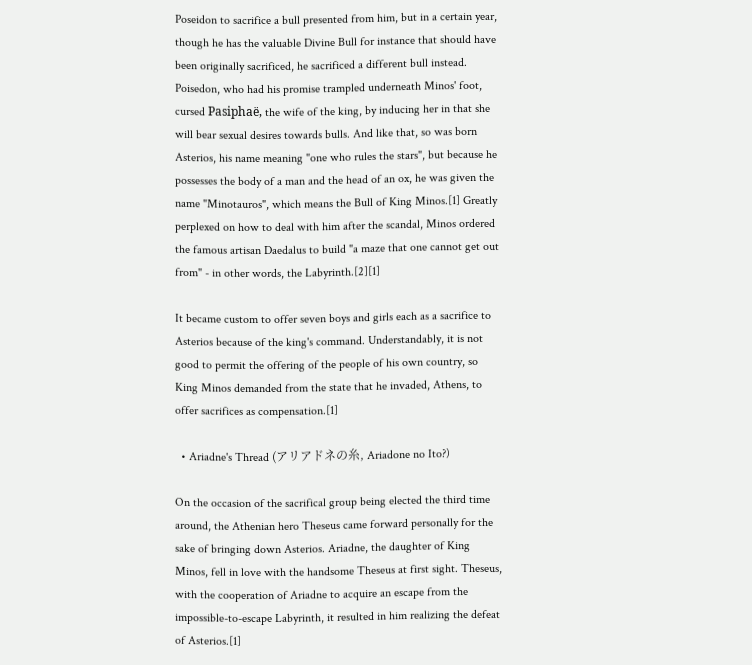Poseidon to sacrifice a bull presented from him, but in a certain year, though he has the valuable Divine Bull for instance that should have been originally sacrificed, he sacrificed a different bull instead. Poisedon, who had his promise trampled underneath Minos' foot, cursed Pasiphaë, the wife of the king, by inducing her in that she will bear sexual desires towards bulls. And like that, so was born Asterios, his name meaning "one who rules the stars", but because he possesses the body of a man and the head of an ox, he was given the name "Minotauros", which means the Bull of King Minos.[1] Greatly perplexed on how to deal with him after the scandal, Minos ordered the famous artisan Daedalus to build "a maze that one cannot get out from" - in other words, the Labyrinth.[2][1]

It became custom to offer seven boys and girls each as a sacrifice to Asterios because of the king's command. Understandably, it is not good to permit the offering of the people of his own country, so King Minos demanded from the state that he invaded, Athens, to offer sacrifices as compensation.[1]

  • Ariadne's Thread (アリアドネの糸, Ariadone no Ito?)

On the occasion of the sacrifical group being elected the third time around, the Athenian hero Theseus came forward personally for the sake of bringing down Asterios. Ariadne, the daughter of King Minos, fell in love with the handsome Theseus at first sight. Theseus, with the cooperation of Ariadne to acquire an escape from the impossible-to-escape Labyrinth, it resulted in him realizing the defeat of Asterios.[1]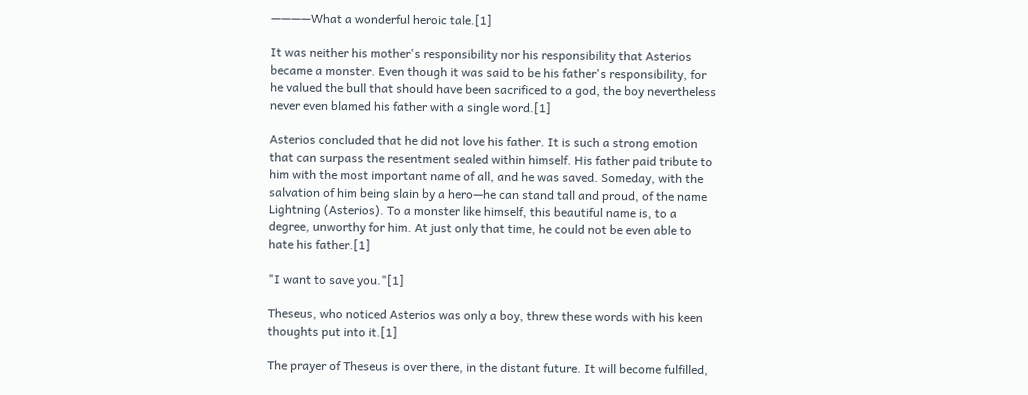————What a wonderful heroic tale.[1]

It was neither his mother's responsibility nor his responsibility that Asterios became a monster. Even though it was said to be his father's responsibility, for he valued the bull that should have been sacrificed to a god, the boy nevertheless never even blamed his father with a single word.[1]

Asterios concluded that he did not love his father. It is such a strong emotion that can surpass the resentment sealed within himself. His father paid tribute to him with the most important name of all, and he was saved. Someday, with the salvation of him being slain by a hero—he can stand tall and proud, of the name Lightning (Asterios). To a monster like himself, this beautiful name is, to a degree, unworthy for him. At just only that time, he could not be even able to hate his father.[1]

"I want to save you."[1]

Theseus, who noticed Asterios was only a boy, threw these words with his keen thoughts put into it.[1]

The prayer of Theseus is over there, in the distant future. It will become fulfilled,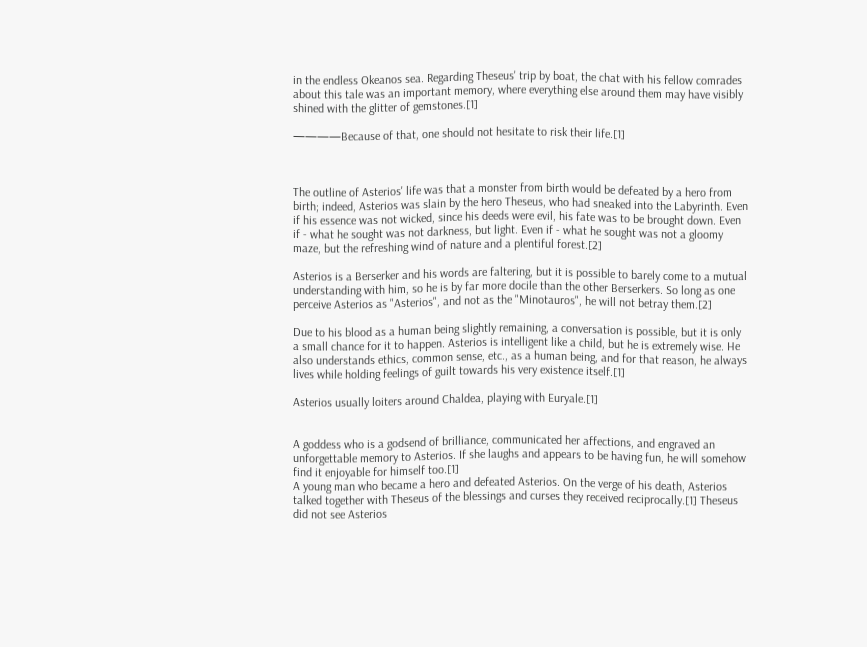in the endless Okeanos sea. Regarding Theseus' trip by boat, the chat with his fellow comrades about this tale was an important memory, where everything else around them may have visibly shined with the glitter of gemstones.[1]

————Because of that, one should not hesitate to risk their life.[1]



The outline of Asterios' life was that a monster from birth would be defeated by a hero from birth; indeed, Asterios was slain by the hero Theseus, who had sneaked into the Labyrinth. Even if his essence was not wicked, since his deeds were evil, his fate was to be brought down. Even if - what he sought was not darkness, but light. Even if - what he sought was not a gloomy maze, but the refreshing wind of nature and a plentiful forest.[2]

Asterios is a Berserker and his words are faltering, but it is possible to barely come to a mutual understanding with him, so he is by far more docile than the other Berserkers. So long as one perceive Asterios as "Asterios", and not as the "Minotauros", he will not betray them.[2]

Due to his blood as a human being slightly remaining, a conversation is possible, but it is only a small chance for it to happen. Asterios is intelligent like a child, but he is extremely wise. He also understands ethics, common sense, etc., as a human being, and for that reason, he always lives while holding feelings of guilt towards his very existence itself.[1]

Asterios usually loiters around Chaldea, playing with Euryale.[1]


A goddess who is a godsend of brilliance, communicated her affections, and engraved an unforgettable memory to Asterios. If she laughs and appears to be having fun, he will somehow find it enjoyable for himself too.[1]
A young man who became a hero and defeated Asterios. On the verge of his death, Asterios talked together with Theseus of the blessings and curses they received reciprocally.[1] Theseus did not see Asterios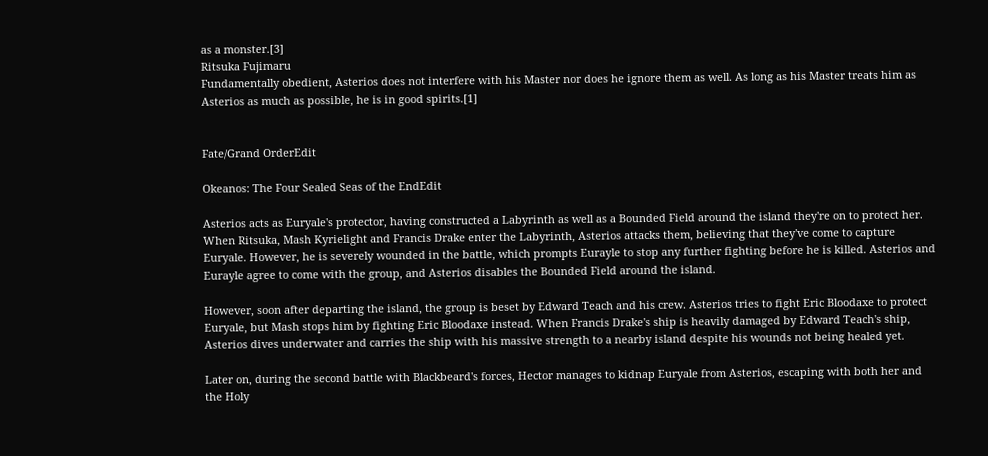as a monster.[3]
Ritsuka Fujimaru
Fundamentally obedient, Asterios does not interfere with his Master nor does he ignore them as well. As long as his Master treats him as Asterios as much as possible, he is in good spirits.[1]


Fate/Grand OrderEdit

Okeanos: The Four Sealed Seas of the EndEdit

Asterios acts as Euryale's protector, having constructed a Labyrinth as well as a Bounded Field around the island they're on to protect her. When Ritsuka, Mash Kyrielight and Francis Drake enter the Labyrinth, Asterios attacks them, believing that they've come to capture Euryale. However, he is severely wounded in the battle, which prompts Eurayle to stop any further fighting before he is killed. Asterios and Eurayle agree to come with the group, and Asterios disables the Bounded Field around the island.

However, soon after departing the island, the group is beset by Edward Teach and his crew. Asterios tries to fight Eric Bloodaxe to protect Euryale, but Mash stops him by fighting Eric Bloodaxe instead. When Francis Drake's ship is heavily damaged by Edward Teach's ship, Asterios dives underwater and carries the ship with his massive strength to a nearby island despite his wounds not being healed yet.

Later on, during the second battle with Blackbeard's forces, Hector manages to kidnap Euryale from Asterios, escaping with both her and the Holy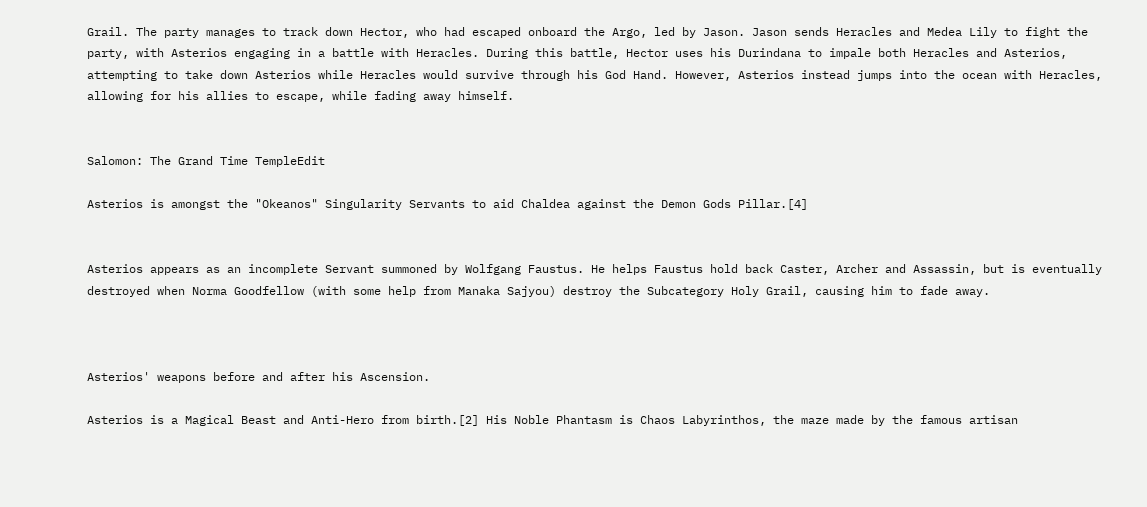Grail. The party manages to track down Hector, who had escaped onboard the Argo, led by Jason. Jason sends Heracles and Medea Lily to fight the party, with Asterios engaging in a battle with Heracles. During this battle, Hector uses his Durindana to impale both Heracles and Asterios, attempting to take down Asterios while Heracles would survive through his God Hand. However, Asterios instead jumps into the ocean with Heracles, allowing for his allies to escape, while fading away himself.


Salomon: The Grand Time TempleEdit

Asterios is amongst the "Okeanos" Singularity Servants to aid Chaldea against the Demon Gods Pillar.[4]


Asterios appears as an incomplete Servant summoned by Wolfgang Faustus. He helps Faustus hold back Caster, Archer and Assassin, but is eventually destroyed when Norma Goodfellow (with some help from Manaka Sajyou) destroy the Subcategory Holy Grail, causing him to fade away.



Asterios' weapons before and after his Ascension.

Asterios is a Magical Beast and Anti-Hero from birth.[2] His Noble Phantasm is Chaos Labyrinthos, the maze made by the famous artisan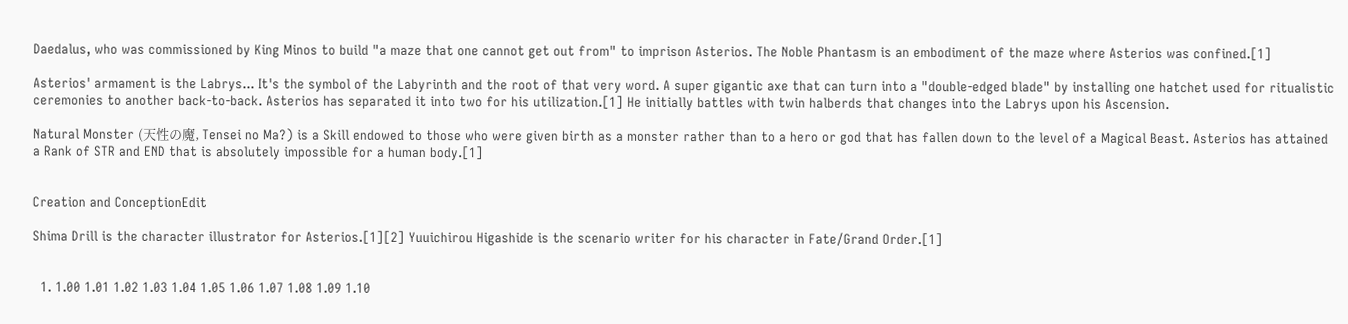Daedalus, who was commissioned by King Minos to build "a maze that one cannot get out from" to imprison Asterios. The Noble Phantasm is an embodiment of the maze where Asterios was confined.[1]

Asterios' armament is the Labrys... It's the symbol of the Labyrinth and the root of that very word. A super gigantic axe that can turn into a "double-edged blade" by installing one hatchet used for ritualistic ceremonies to another back-to-back. Asterios has separated it into two for his utilization.[1] He initially battles with twin halberds that changes into the Labrys upon his Ascension.

Natural Monster (天性の魔, Tensei no Ma?) is a Skill endowed to those who were given birth as a monster rather than to a hero or god that has fallen down to the level of a Magical Beast. Asterios has attained a Rank of STR and END that is absolutely impossible for a human body.[1]


Creation and ConceptionEdit

Shima Drill is the character illustrator for Asterios.[1][2] Yuuichirou Higashide is the scenario writer for his character in Fate/Grand Order.[1]


  1. 1.00 1.01 1.02 1.03 1.04 1.05 1.06 1.07 1.08 1.09 1.10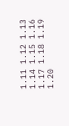1.11 1.12 1.13 1.14 1.15 1.16 1.17 1.18 1.19 1.20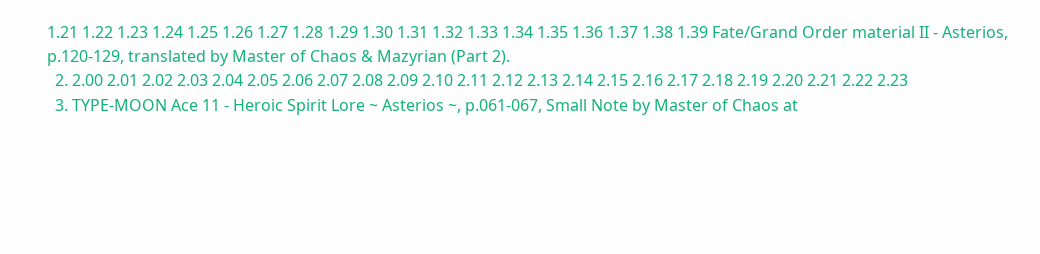1.21 1.22 1.23 1.24 1.25 1.26 1.27 1.28 1.29 1.30 1.31 1.32 1.33 1.34 1.35 1.36 1.37 1.38 1.39 Fate/Grand Order material II - Asterios, p.120-129, translated by Master of Chaos & Mazyrian (Part 2).
  2. 2.00 2.01 2.02 2.03 2.04 2.05 2.06 2.07 2.08 2.09 2.10 2.11 2.12 2.13 2.14 2.15 2.16 2.17 2.18 2.19 2.20 2.21 2.22 2.23
  3. TYPE-MOON Ace 11 - Heroic Spirit Lore ~ Asterios ~, p.061-067, Small Note by Master of Chaos at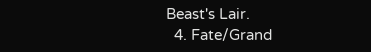Beast's Lair.
  4. Fate/Grand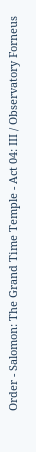Order - Salomon: The Grand Time Temple - Act 04: III / Observatory Forneus